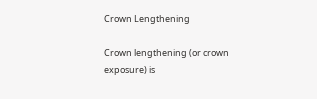Crown Lengthening

Crown lengthening (or crown exposure) is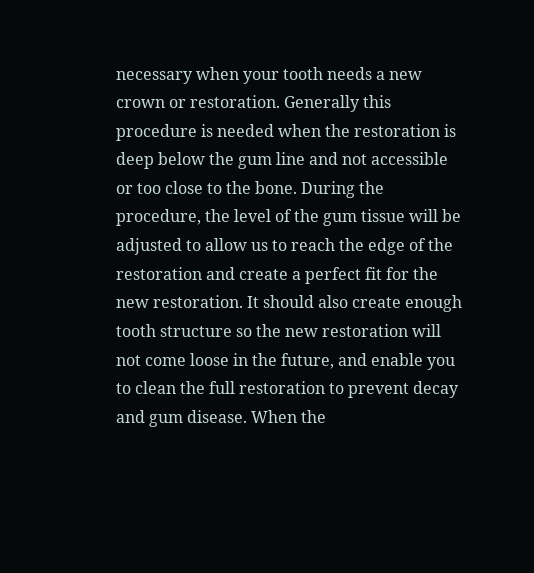necessary when your tooth needs a new crown or restoration. Generally this procedure is needed when the restoration is deep below the gum line and not accessible or too close to the bone. During the procedure, the level of the gum tissue will be adjusted to allow us to reach the edge of the restoration and create a perfect fit for the new restoration. It should also create enough tooth structure so the new restoration will not come loose in the future, and enable you to clean the full restoration to prevent decay and gum disease. When the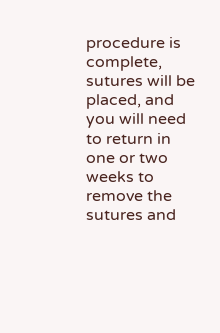procedure is complete, sutures will be placed, and you will need to return in one or two weeks to remove the sutures and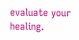evaluate your healing.